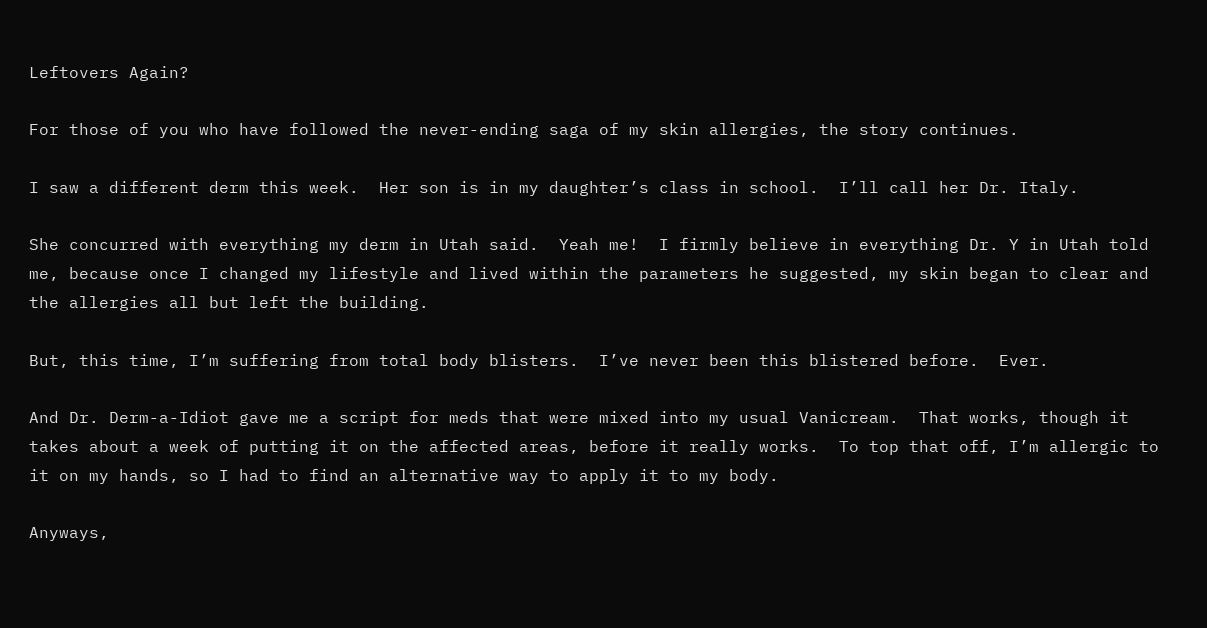Leftovers Again?

For those of you who have followed the never-ending saga of my skin allergies, the story continues.

I saw a different derm this week.  Her son is in my daughter’s class in school.  I’ll call her Dr. Italy.

She concurred with everything my derm in Utah said.  Yeah me!  I firmly believe in everything Dr. Y in Utah told me, because once I changed my lifestyle and lived within the parameters he suggested, my skin began to clear and the allergies all but left the building.

But, this time, I’m suffering from total body blisters.  I’ve never been this blistered before.  Ever.

And Dr. Derm-a-Idiot gave me a script for meds that were mixed into my usual Vanicream.  That works, though it takes about a week of putting it on the affected areas, before it really works.  To top that off, I’m allergic to it on my hands, so I had to find an alternative way to apply it to my body.

Anyways,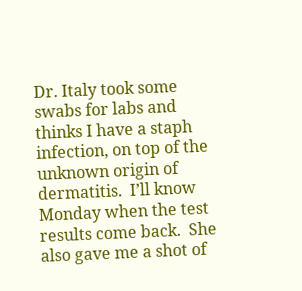Dr. Italy took some swabs for labs and thinks I have a staph infection, on top of the unknown origin of dermatitis.  I’ll know Monday when the test results come back.  She also gave me a shot of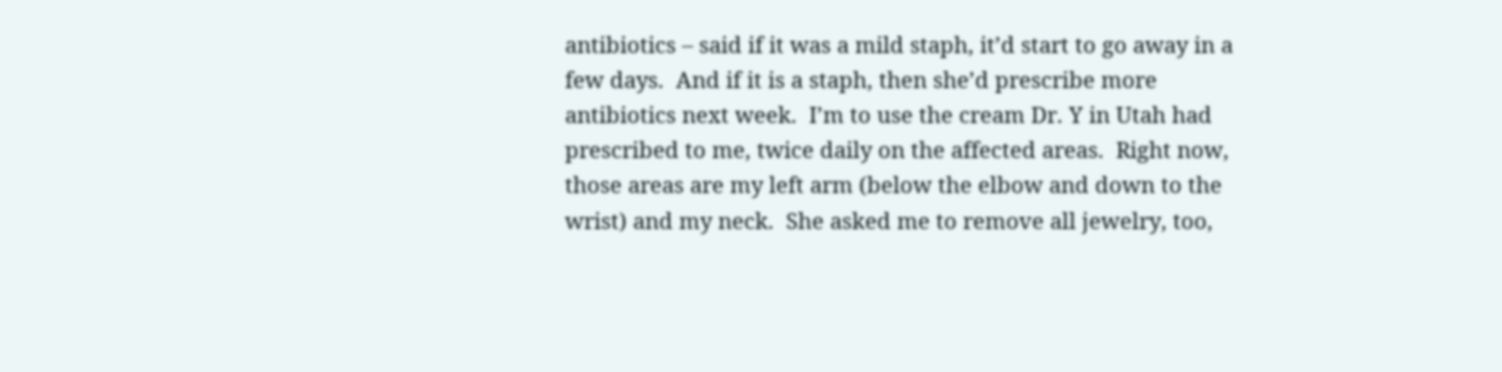antibiotics – said if it was a mild staph, it’d start to go away in a few days.  And if it is a staph, then she’d prescribe more antibiotics next week.  I’m to use the cream Dr. Y in Utah had prescribed to me, twice daily on the affected areas.  Right now, those areas are my left arm (below the elbow and down to the wrist) and my neck.  She asked me to remove all jewelry, too,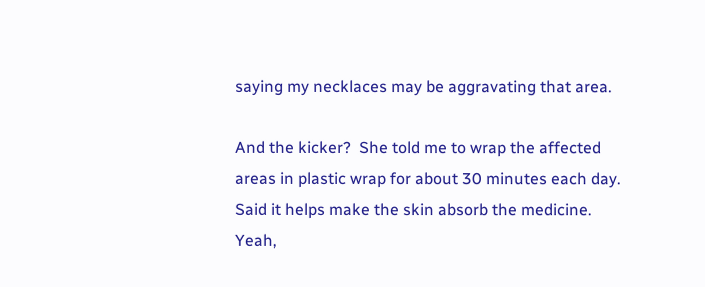saying my necklaces may be aggravating that area.

And the kicker?  She told me to wrap the affected areas in plastic wrap for about 30 minutes each day.  Said it helps make the skin absorb the medicine.  Yeah,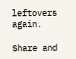leftovers again.

Share and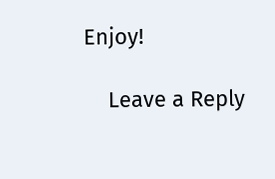Enjoy!

    Leave a Reply